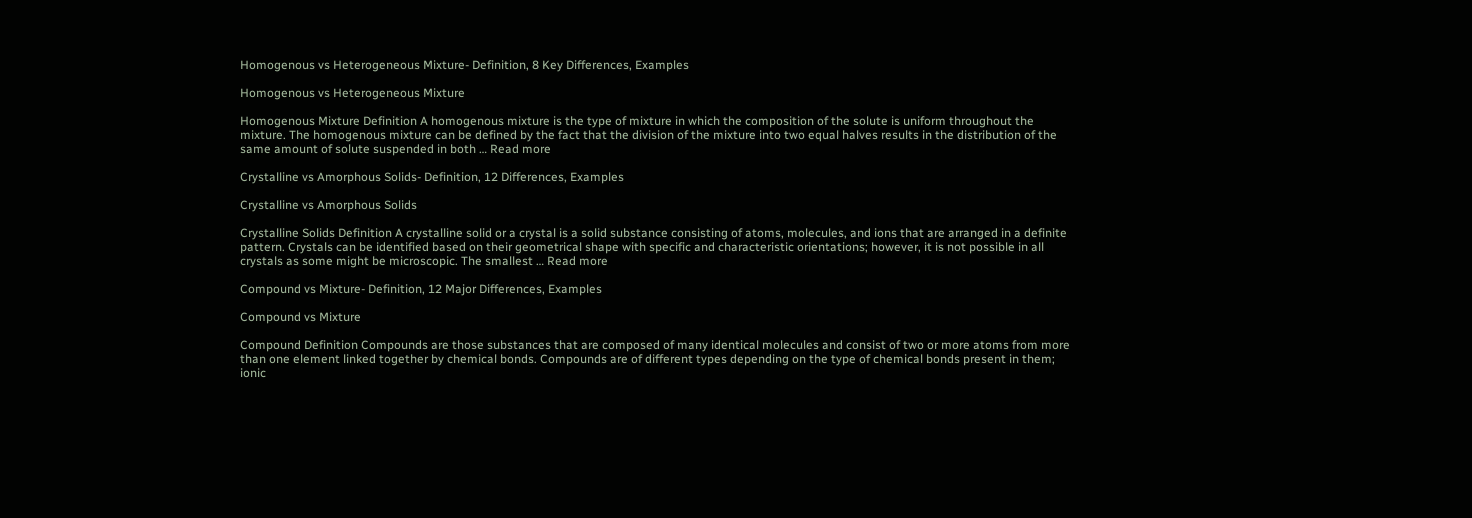Homogenous vs Heterogeneous Mixture- Definition, 8 Key Differences, Examples

Homogenous vs Heterogeneous Mixture

Homogenous Mixture Definition A homogenous mixture is the type of mixture in which the composition of the solute is uniform throughout the mixture. The homogenous mixture can be defined by the fact that the division of the mixture into two equal halves results in the distribution of the same amount of solute suspended in both … Read more

Crystalline vs Amorphous Solids- Definition, 12 Differences, Examples

Crystalline vs Amorphous Solids

Crystalline Solids Definition A crystalline solid or a crystal is a solid substance consisting of atoms, molecules, and ions that are arranged in a definite pattern. Crystals can be identified based on their geometrical shape with specific and characteristic orientations; however, it is not possible in all crystals as some might be microscopic. The smallest … Read more

Compound vs Mixture- Definition, 12 Major Differences, Examples

Compound vs Mixture

Compound Definition Compounds are those substances that are composed of many identical molecules and consist of two or more atoms from more than one element linked together by chemical bonds. Compounds are of different types depending on the type of chemical bonds present in them; ionic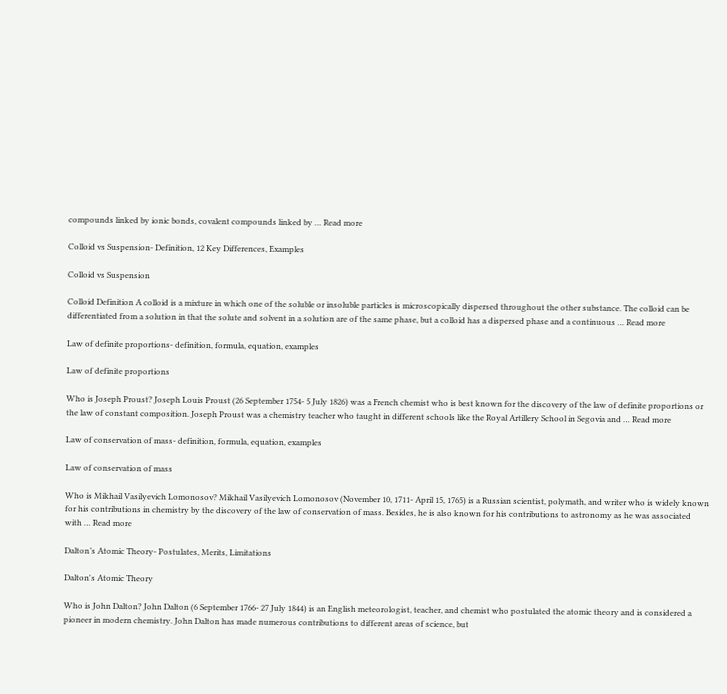compounds linked by ionic bonds, covalent compounds linked by … Read more

Colloid vs Suspension- Definition, 12 Key Differences, Examples

Colloid vs Suspension

Colloid Definition A colloid is a mixture in which one of the soluble or insoluble particles is microscopically dispersed throughout the other substance. The colloid can be differentiated from a solution in that the solute and solvent in a solution are of the same phase, but a colloid has a dispersed phase and a continuous … Read more

Law of definite proportions- definition, formula, equation, examples

Law of definite proportions

Who is Joseph Proust? Joseph Louis Proust (26 September 1754- 5 July 1826) was a French chemist who is best known for the discovery of the law of definite proportions or the law of constant composition. Joseph Proust was a chemistry teacher who taught in different schools like the Royal Artillery School in Segovia and … Read more

Law of conservation of mass- definition, formula, equation, examples

Law of conservation of mass

Who is Mikhail Vasilyevich Lomonosov? Mikhail Vasilyevich Lomonosov (November 10, 1711- April 15, 1765) is a Russian scientist, polymath, and writer who is widely known for his contributions in chemistry by the discovery of the law of conservation of mass. Besides, he is also known for his contributions to astronomy as he was associated with … Read more

Dalton’s Atomic Theory- Postulates, Merits, Limitations

Dalton's Atomic Theory

Who is John Dalton? John Dalton (6 September 1766- 27 July 1844) is an English meteorologist, teacher, and chemist who postulated the atomic theory and is considered a pioneer in modern chemistry. John Dalton has made numerous contributions to different areas of science, but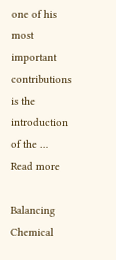one of his most important contributions is the introduction of the … Read more

Balancing Chemical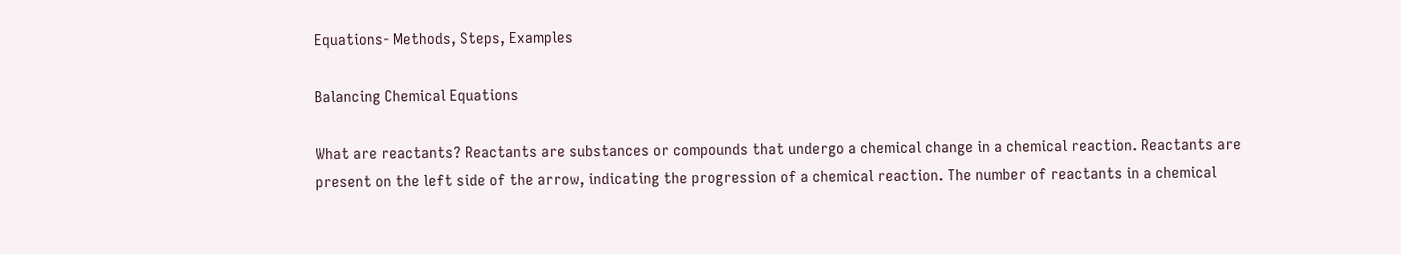Equations- Methods, Steps, Examples

Balancing Chemical Equations

What are reactants? Reactants are substances or compounds that undergo a chemical change in a chemical reaction. Reactants are present on the left side of the arrow, indicating the progression of a chemical reaction. The number of reactants in a chemical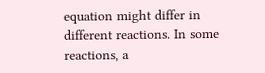equation might differ in different reactions. In some reactions, a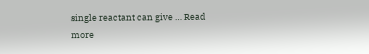single reactant can give … Read more